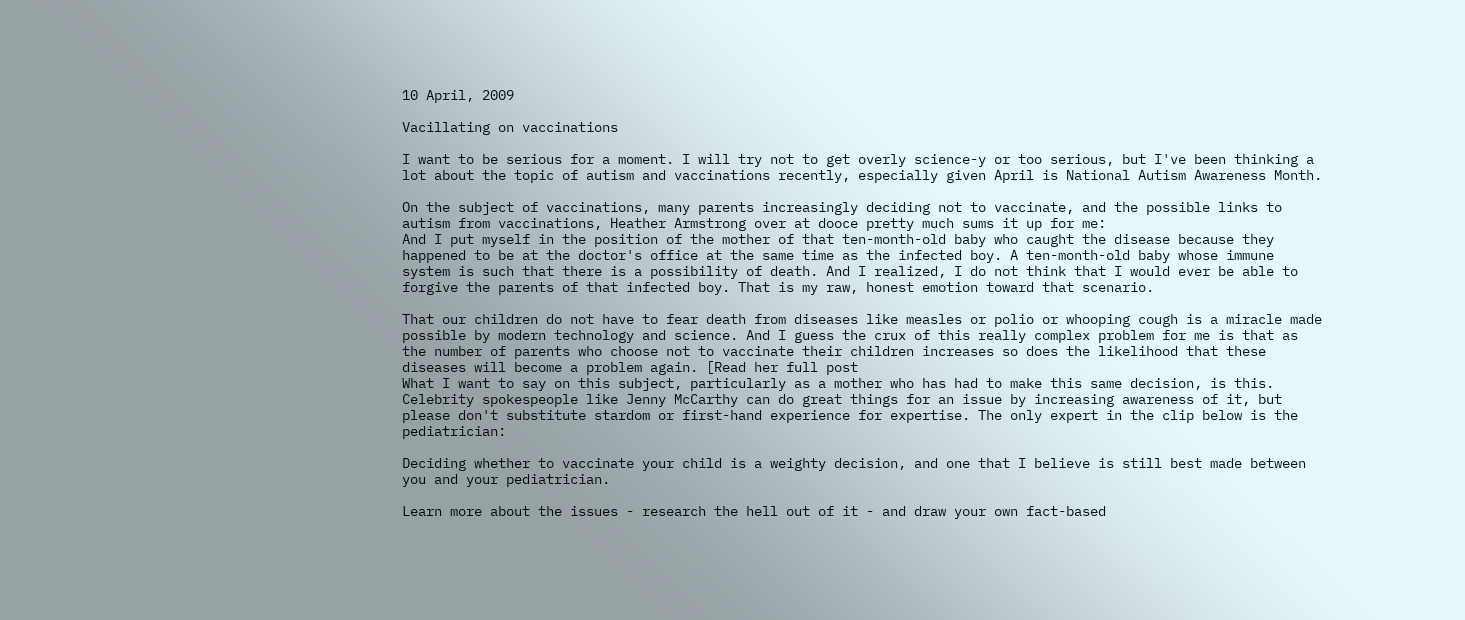10 April, 2009

Vacillating on vaccinations

I want to be serious for a moment. I will try not to get overly science-y or too serious, but I've been thinking a lot about the topic of autism and vaccinations recently, especially given April is National Autism Awareness Month.

On the subject of vaccinations, many parents increasingly deciding not to vaccinate, and the possible links to autism from vaccinations, Heather Armstrong over at dooce pretty much sums it up for me:
And I put myself in the position of the mother of that ten-month-old baby who caught the disease because they happened to be at the doctor's office at the same time as the infected boy. A ten-month-old baby whose immune system is such that there is a possibility of death. And I realized, I do not think that I would ever be able to forgive the parents of that infected boy. That is my raw, honest emotion toward that scenario.

That our children do not have to fear death from diseases like measles or polio or whooping cough is a miracle made possible by modern technology and science. And I guess the crux of this really complex problem for me is that as the number of parents who choose not to vaccinate their children increases so does the likelihood that these diseases will become a problem again. [Read her full post
What I want to say on this subject, particularly as a mother who has had to make this same decision, is this. Celebrity spokespeople like Jenny McCarthy can do great things for an issue by increasing awareness of it, but please don't substitute stardom or first-hand experience for expertise. The only expert in the clip below is the pediatrician:

Deciding whether to vaccinate your child is a weighty decision, and one that I believe is still best made between you and your pediatrician.

Learn more about the issues - research the hell out of it - and draw your own fact-based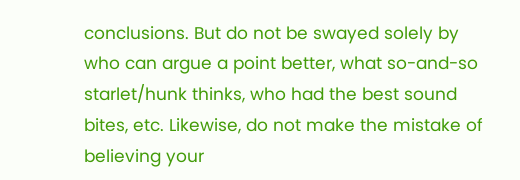conclusions. But do not be swayed solely by who can argue a point better, what so-and-so starlet/hunk thinks, who had the best sound bites, etc. Likewise, do not make the mistake of believing your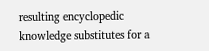resulting encyclopedic knowledge substitutes for a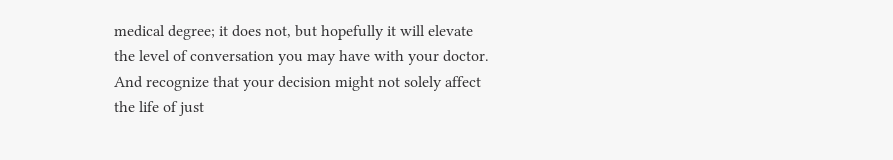medical degree; it does not, but hopefully it will elevate the level of conversation you may have with your doctor. And recognize that your decision might not solely affect the life of just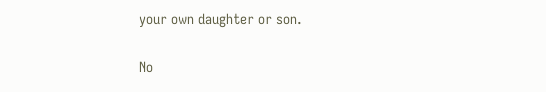your own daughter or son.

No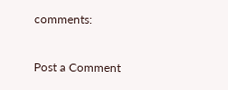comments:

Post a Comment